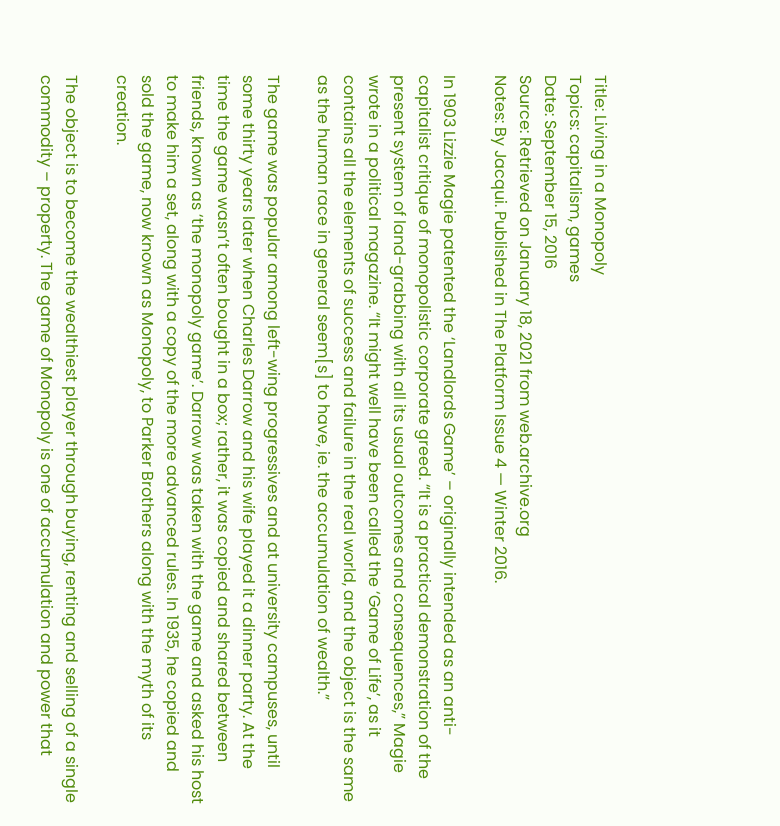Title: Living in a Monopoly
Topics: capitalism, games
Date: September 15, 2016
Source: Retrieved on January 18, 2021 from web.archive.org
Notes: By Jacqui. Published in The Platform Issue 4 — Winter 2016.

In 1903 Lizzie Magie patented the ‘Landlords Game’ – originally intended as an anti-capitalist critique of monopolistic corporate greed. “It is a practical demonstration of the present system of land-grabbing with all its usual outcomes and consequences,” Magie wrote in a political magazine. “It might well have been called the ‘Game of Life’, as it contains all the elements of success and failure in the real world, and the object is the same as the human race in general seem[s] to have, ie. the accumulation of wealth.”

The game was popular among left-wing progressives and at university campuses, until some thirty years later when Charles Darrow and his wife played it a dinner party. At the time the game wasn’t often bought in a box; rather, it was copied and shared between friends, known as ‘the monopoly game’. Darrow was taken with the game and asked his host to make him a set, along with a copy of the more advanced rules. In 1935, he copied and sold the game, now known as Monopoly, to Parker Brothers along with the myth of its creation.

The object is to become the wealthiest player through buying, renting and selling of a single commodity – property. The game of Monopoly is one of accumulation and power that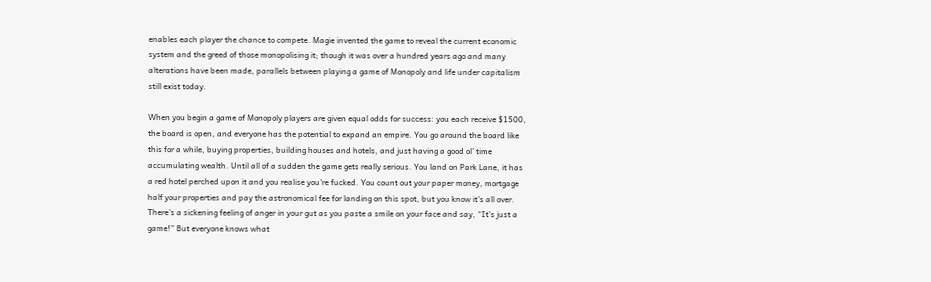enables each player the chance to compete. Magie invented the game to reveal the current economic system and the greed of those monopolising it; though it was over a hundred years ago and many alterations have been made, parallels between playing a game of Monopoly and life under capitalism still exist today.

When you begin a game of Monopoly players are given equal odds for success: you each receive $1500, the board is open, and everyone has the potential to expand an empire. You go around the board like this for a while, buying properties, building houses and hotels, and just having a good ol’ time accumulating wealth. Until all of a sudden the game gets really serious. You land on Park Lane, it has a red hotel perched upon it and you realise you’re fucked. You count out your paper money, mortgage half your properties and pay the astronomical fee for landing on this spot, but you know it’s all over. There’s a sickening feeling of anger in your gut as you paste a smile on your face and say, “It’s just a game!” But everyone knows what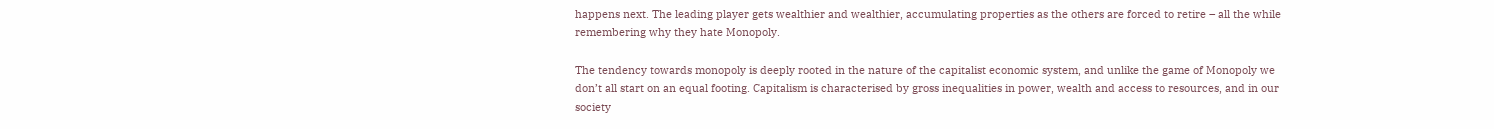happens next. The leading player gets wealthier and wealthier, accumulating properties as the others are forced to retire – all the while remembering why they hate Monopoly.

The tendency towards monopoly is deeply rooted in the nature of the capitalist economic system, and unlike the game of Monopoly we don’t all start on an equal footing. Capitalism is characterised by gross inequalities in power, wealth and access to resources, and in our society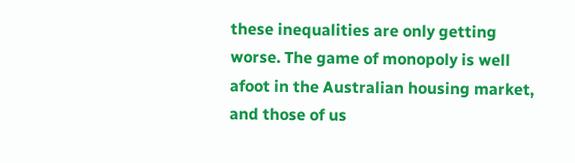these inequalities are only getting worse. The game of monopoly is well afoot in the Australian housing market, and those of us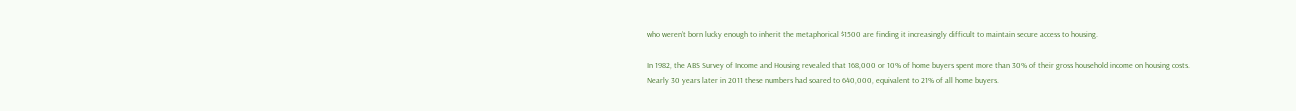who weren’t born lucky enough to inherit the metaphorical $1500 are finding it increasingly difficult to maintain secure access to housing.

In 1982, the ABS Survey of Income and Housing revealed that 168,000 or 10% of home buyers spent more than 30% of their gross household income on housing costs. Nearly 30 years later in 2011 these numbers had soared to 640,000, equivalent to 21% of all home buyers.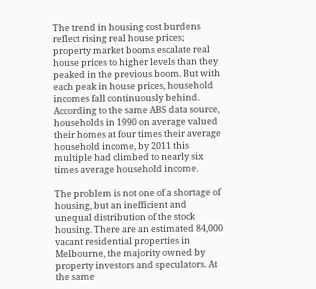The trend in housing cost burdens reflect rising real house prices; property market booms escalate real house prices to higher levels than they peaked in the previous boom. But with each peak in house prices, household incomes fall continuously behind. According to the same ABS data source, households in 1990 on average valued their homes at four times their average household income, by 2011 this multiple had climbed to nearly six times average household income.

The problem is not one of a shortage of housing, but an inefficient and unequal distribution of the stock housing. There are an estimated 84,000 vacant residential properties in Melbourne, the majority owned by property investors and speculators. At the same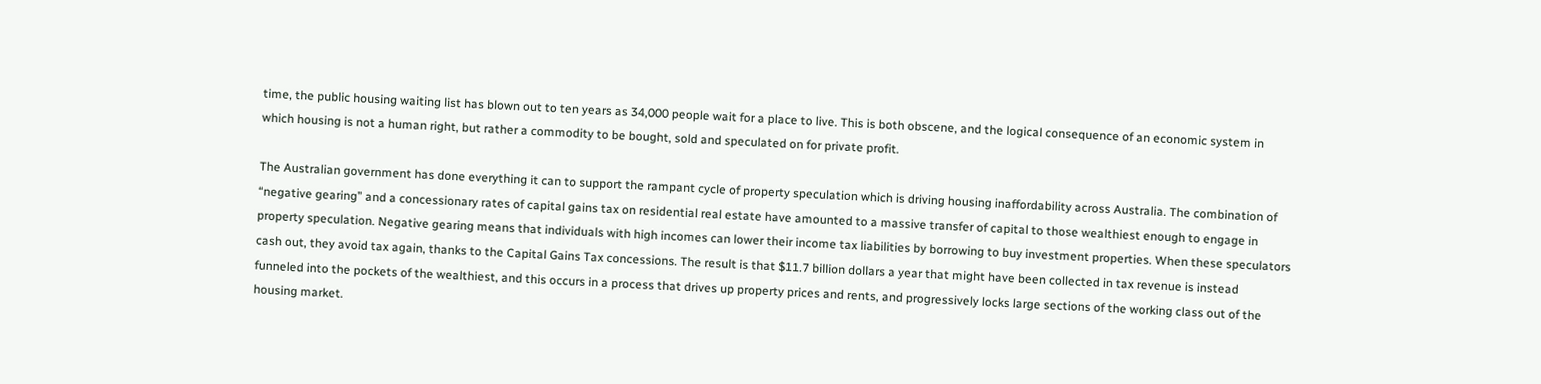time, the public housing waiting list has blown out to ten years as 34,000 people wait for a place to live. This is both obscene, and the logical consequence of an economic system in which housing is not a human right, but rather a commodity to be bought, sold and speculated on for private profit.

The Australian government has done everything it can to support the rampant cycle of property speculation which is driving housing inaffordability across Australia. The combination of “negative gearing” and a concessionary rates of capital gains tax on residential real estate have amounted to a massive transfer of capital to those wealthiest enough to engage in property speculation. Negative gearing means that individuals with high incomes can lower their income tax liabilities by borrowing to buy investment properties. When these speculators cash out, they avoid tax again, thanks to the Capital Gains Tax concessions. The result is that $11.7 billion dollars a year that might have been collected in tax revenue is instead funneled into the pockets of the wealthiest, and this occurs in a process that drives up property prices and rents, and progressively locks large sections of the working class out of the housing market.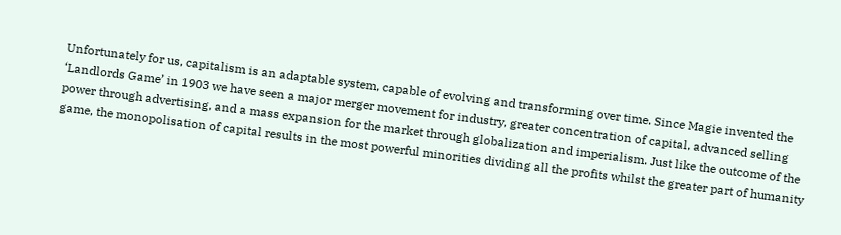Unfortunately for us, capitalism is an adaptable system, capable of evolving and transforming over time. Since Magie invented the ‘Landlords Game’ in 1903 we have seen a major merger movement for industry, greater concentration of capital, advanced selling power through advertising, and a mass expansion for the market through globalization and imperialism. Just like the outcome of the game, the monopolisation of capital results in the most powerful minorities dividing all the profits whilst the greater part of humanity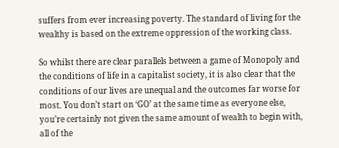suffers from ever increasing poverty. The standard of living for the wealthy is based on the extreme oppression of the working class.

So whilst there are clear parallels between a game of Monopoly and the conditions of life in a capitalist society, it is also clear that the conditions of our lives are unequal and the outcomes far worse for most. You don’t start on ‘GO’ at the same time as everyone else, you’re certainly not given the same amount of wealth to begin with, all of the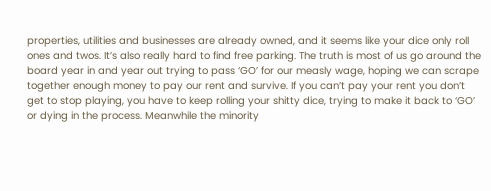properties, utilities and businesses are already owned, and it seems like your dice only roll ones and twos. It’s also really hard to find free parking. The truth is most of us go around the board year in and year out trying to pass ‘GO’ for our measly wage, hoping we can scrape together enough money to pay our rent and survive. If you can’t pay your rent you don’t get to stop playing, you have to keep rolling your shitty dice, trying to make it back to ‘GO’ or dying in the process. Meanwhile the minority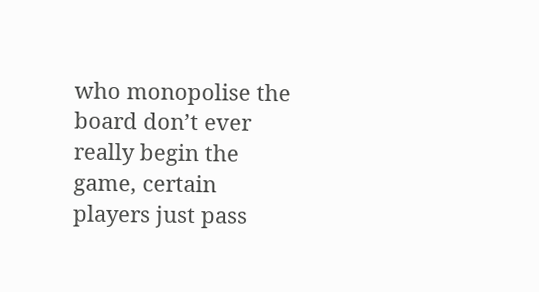who monopolise the board don’t ever really begin the game, certain players just pass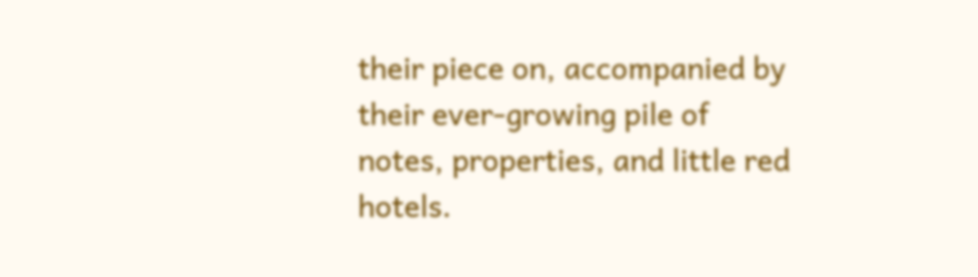their piece on, accompanied by their ever-growing pile of notes, properties, and little red hotels.